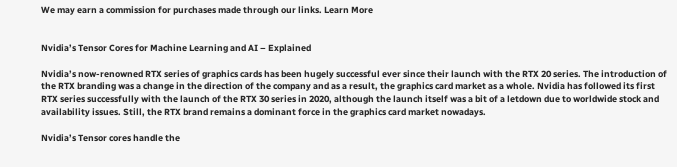We may earn a commission for purchases made through our links. Learn More


Nvidia’s Tensor Cores for Machine Learning and AI – Explained

Nvidia’s now-renowned RTX series of graphics cards has been hugely successful ever since their launch with the RTX 20 series. The introduction of the RTX branding was a change in the direction of the company and as a result, the graphics card market as a whole. Nvidia has followed its first RTX series successfully with the launch of the RTX 30 series in 2020, although the launch itself was a bit of a letdown due to worldwide stock and availability issues. Still, the RTX brand remains a dominant force in the graphics card market nowadays.

Nvidia’s Tensor cores handle the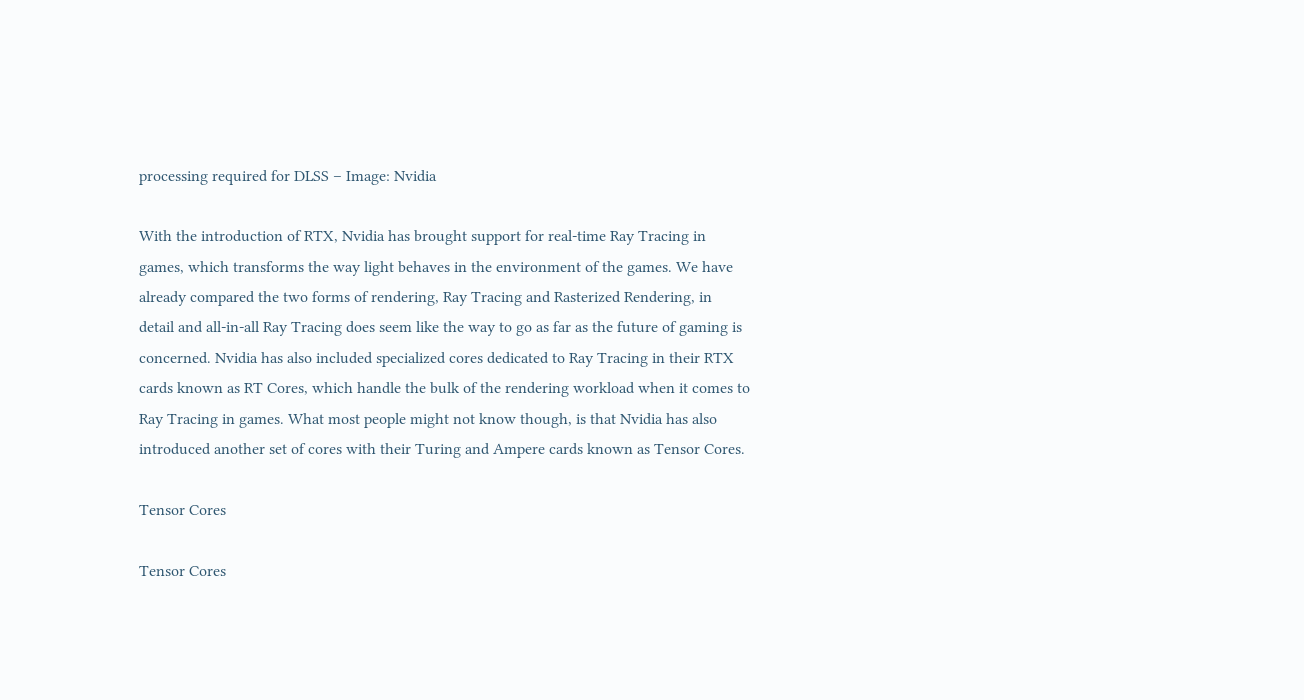processing required for DLSS – Image: Nvidia

With the introduction of RTX, Nvidia has brought support for real-time Ray Tracing in games, which transforms the way light behaves in the environment of the games. We have already compared the two forms of rendering, Ray Tracing and Rasterized Rendering, in detail and all-in-all Ray Tracing does seem like the way to go as far as the future of gaming is concerned. Nvidia has also included specialized cores dedicated to Ray Tracing in their RTX cards known as RT Cores, which handle the bulk of the rendering workload when it comes to Ray Tracing in games. What most people might not know though, is that Nvidia has also introduced another set of cores with their Turing and Ampere cards known as Tensor Cores.

Tensor Cores

Tensor Cores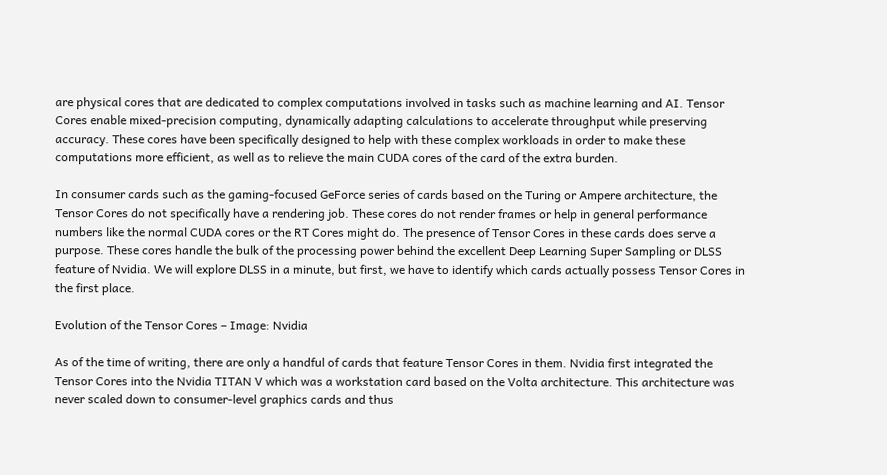are physical cores that are dedicated to complex computations involved in tasks such as machine learning and AI. Tensor Cores enable mixed-precision computing, dynamically adapting calculations to accelerate throughput while preserving accuracy. These cores have been specifically designed to help with these complex workloads in order to make these computations more efficient, as well as to relieve the main CUDA cores of the card of the extra burden.

In consumer cards such as the gaming-focused GeForce series of cards based on the Turing or Ampere architecture, the Tensor Cores do not specifically have a rendering job. These cores do not render frames or help in general performance numbers like the normal CUDA cores or the RT Cores might do. The presence of Tensor Cores in these cards does serve a purpose. These cores handle the bulk of the processing power behind the excellent Deep Learning Super Sampling or DLSS feature of Nvidia. We will explore DLSS in a minute, but first, we have to identify which cards actually possess Tensor Cores in the first place.

Evolution of the Tensor Cores – Image: Nvidia

As of the time of writing, there are only a handful of cards that feature Tensor Cores in them. Nvidia first integrated the Tensor Cores into the Nvidia TITAN V which was a workstation card based on the Volta architecture. This architecture was never scaled down to consumer-level graphics cards and thus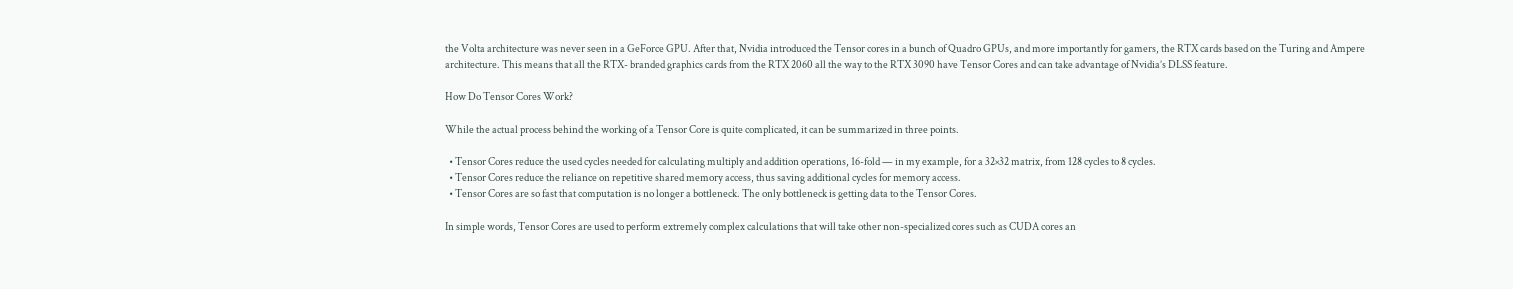the Volta architecture was never seen in a GeForce GPU. After that, Nvidia introduced the Tensor cores in a bunch of Quadro GPUs, and more importantly for gamers, the RTX cards based on the Turing and Ampere architecture. This means that all the RTX- branded graphics cards from the RTX 2060 all the way to the RTX 3090 have Tensor Cores and can take advantage of Nvidia’s DLSS feature.

How Do Tensor Cores Work?

While the actual process behind the working of a Tensor Core is quite complicated, it can be summarized in three points.

  • Tensor Cores reduce the used cycles needed for calculating multiply and addition operations, 16-fold — in my example, for a 32×32 matrix, from 128 cycles to 8 cycles.
  • Tensor Cores reduce the reliance on repetitive shared memory access, thus saving additional cycles for memory access.
  • Tensor Cores are so fast that computation is no longer a bottleneck. The only bottleneck is getting data to the Tensor Cores.

In simple words, Tensor Cores are used to perform extremely complex calculations that will take other non-specialized cores such as CUDA cores an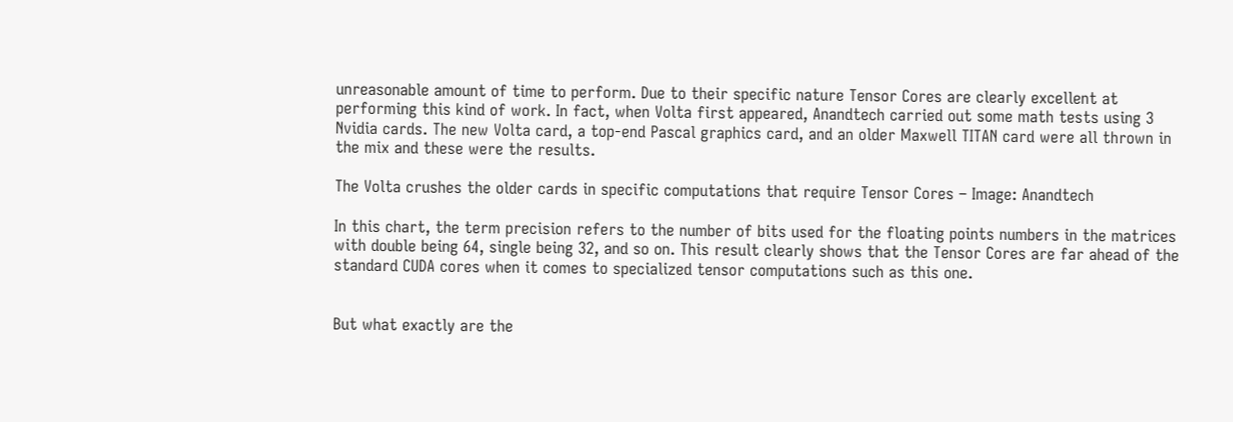unreasonable amount of time to perform. Due to their specific nature Tensor Cores are clearly excellent at performing this kind of work. In fact, when Volta first appeared, Anandtech carried out some math tests using 3 Nvidia cards. The new Volta card, a top-end Pascal graphics card, and an older Maxwell TITAN card were all thrown in the mix and these were the results.

The Volta crushes the older cards in specific computations that require Tensor Cores – Image: Anandtech

In this chart, the term precision refers to the number of bits used for the floating points numbers in the matrices with double being 64, single being 32, and so on. This result clearly shows that the Tensor Cores are far ahead of the standard CUDA cores when it comes to specialized tensor computations such as this one.


But what exactly are the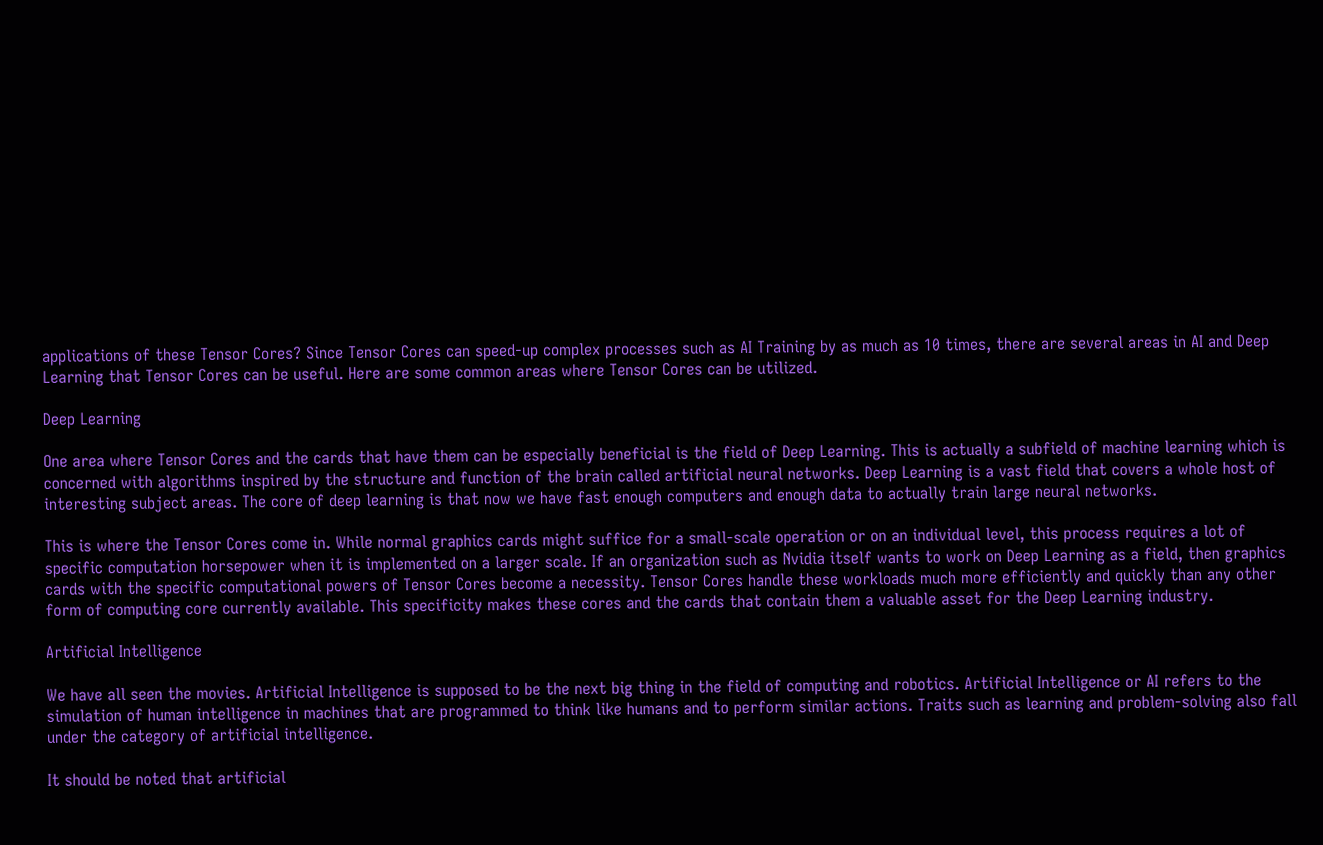applications of these Tensor Cores? Since Tensor Cores can speed-up complex processes such as AI Training by as much as 10 times, there are several areas in AI and Deep Learning that Tensor Cores can be useful. Here are some common areas where Tensor Cores can be utilized.

Deep Learning

One area where Tensor Cores and the cards that have them can be especially beneficial is the field of Deep Learning. This is actually a subfield of machine learning which is concerned with algorithms inspired by the structure and function of the brain called artificial neural networks. Deep Learning is a vast field that covers a whole host of interesting subject areas. The core of deep learning is that now we have fast enough computers and enough data to actually train large neural networks.

This is where the Tensor Cores come in. While normal graphics cards might suffice for a small-scale operation or on an individual level, this process requires a lot of specific computation horsepower when it is implemented on a larger scale. If an organization such as Nvidia itself wants to work on Deep Learning as a field, then graphics cards with the specific computational powers of Tensor Cores become a necessity. Tensor Cores handle these workloads much more efficiently and quickly than any other form of computing core currently available. This specificity makes these cores and the cards that contain them a valuable asset for the Deep Learning industry.

Artificial Intelligence

We have all seen the movies. Artificial Intelligence is supposed to be the next big thing in the field of computing and robotics. Artificial Intelligence or AI refers to the simulation of human intelligence in machines that are programmed to think like humans and to perform similar actions. Traits such as learning and problem-solving also fall under the category of artificial intelligence.

It should be noted that artificial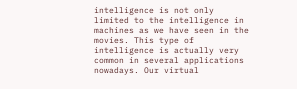intelligence is not only limited to the intelligence in machines as we have seen in the movies. This type of intelligence is actually very common in several applications nowadays. Our virtual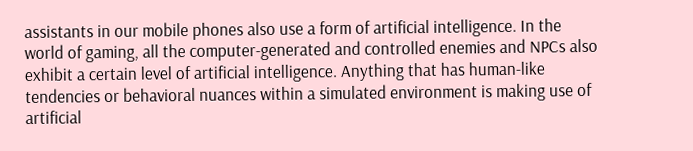assistants in our mobile phones also use a form of artificial intelligence. In the world of gaming, all the computer-generated and controlled enemies and NPCs also exhibit a certain level of artificial intelligence. Anything that has human-like tendencies or behavioral nuances within a simulated environment is making use of artificial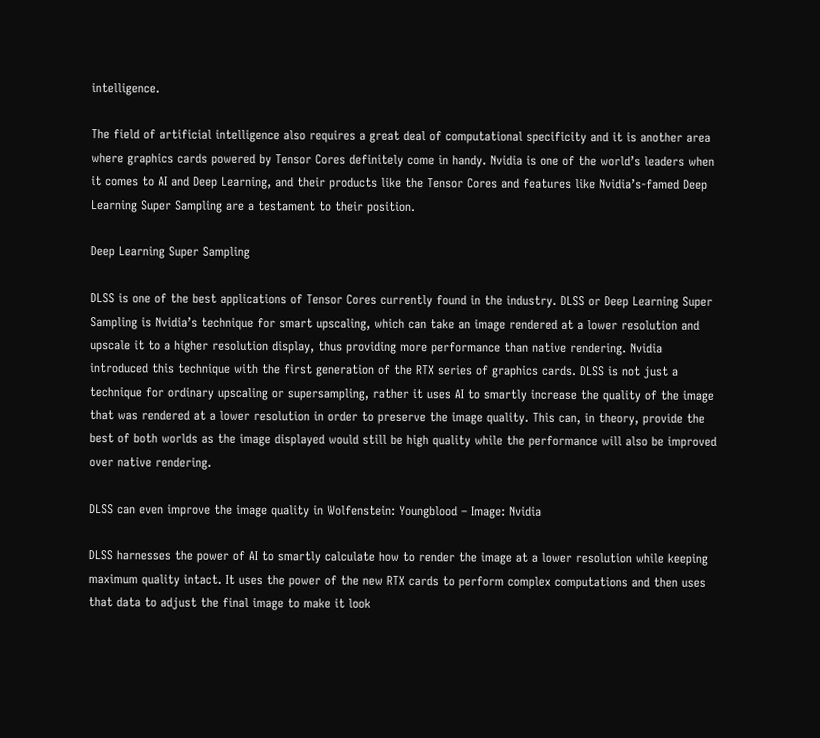intelligence.

The field of artificial intelligence also requires a great deal of computational specificity and it is another area where graphics cards powered by Tensor Cores definitely come in handy. Nvidia is one of the world’s leaders when it comes to AI and Deep Learning, and their products like the Tensor Cores and features like Nvidia’s-famed Deep Learning Super Sampling are a testament to their position.

Deep Learning Super Sampling

DLSS is one of the best applications of Tensor Cores currently found in the industry. DLSS or Deep Learning Super Sampling is Nvidia’s technique for smart upscaling, which can take an image rendered at a lower resolution and upscale it to a higher resolution display, thus providing more performance than native rendering. Nvidia introduced this technique with the first generation of the RTX series of graphics cards. DLSS is not just a technique for ordinary upscaling or supersampling, rather it uses AI to smartly increase the quality of the image that was rendered at a lower resolution in order to preserve the image quality. This can, in theory, provide the best of both worlds as the image displayed would still be high quality while the performance will also be improved over native rendering.

DLSS can even improve the image quality in Wolfenstein: Youngblood – Image: Nvidia

DLSS harnesses the power of AI to smartly calculate how to render the image at a lower resolution while keeping maximum quality intact. It uses the power of the new RTX cards to perform complex computations and then uses that data to adjust the final image to make it look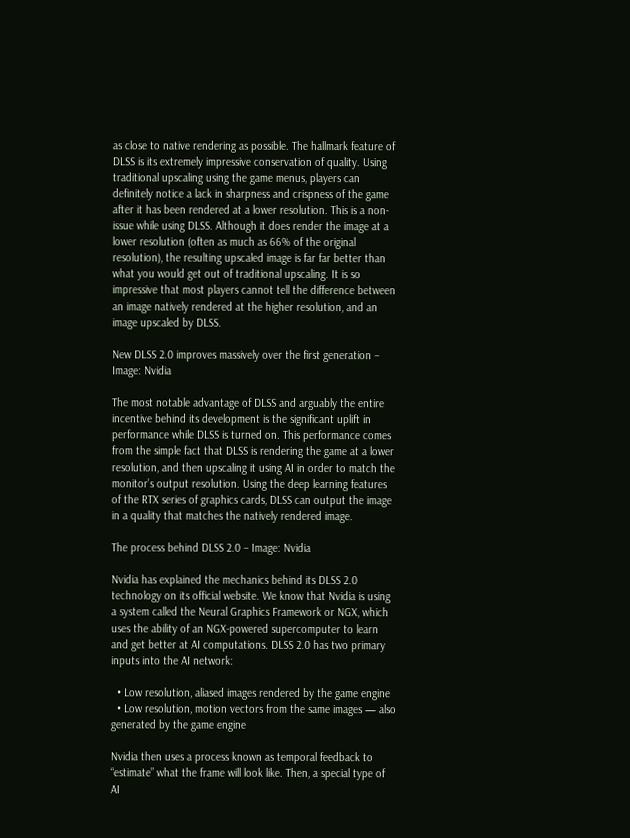as close to native rendering as possible. The hallmark feature of DLSS is its extremely impressive conservation of quality. Using traditional upscaling using the game menus, players can definitely notice a lack in sharpness and crispness of the game after it has been rendered at a lower resolution. This is a non-issue while using DLSS. Although it does render the image at a lower resolution (often as much as 66% of the original resolution), the resulting upscaled image is far far better than what you would get out of traditional upscaling. It is so impressive that most players cannot tell the difference between an image natively rendered at the higher resolution, and an image upscaled by DLSS.

New DLSS 2.0 improves massively over the first generation – Image: Nvidia

The most notable advantage of DLSS and arguably the entire incentive behind its development is the significant uplift in performance while DLSS is turned on. This performance comes from the simple fact that DLSS is rendering the game at a lower resolution, and then upscaling it using AI in order to match the monitor’s output resolution. Using the deep learning features of the RTX series of graphics cards, DLSS can output the image in a quality that matches the natively rendered image.

The process behind DLSS 2.0 – Image: Nvidia

Nvidia has explained the mechanics behind its DLSS 2.0 technology on its official website. We know that Nvidia is using a system called the Neural Graphics Framework or NGX, which uses the ability of an NGX-powered supercomputer to learn and get better at AI computations. DLSS 2.0 has two primary inputs into the AI network:

  • Low resolution, aliased images rendered by the game engine
  • Low resolution, motion vectors from the same images — also generated by the game engine

Nvidia then uses a process known as temporal feedback to “estimate” what the frame will look like. Then, a special type of AI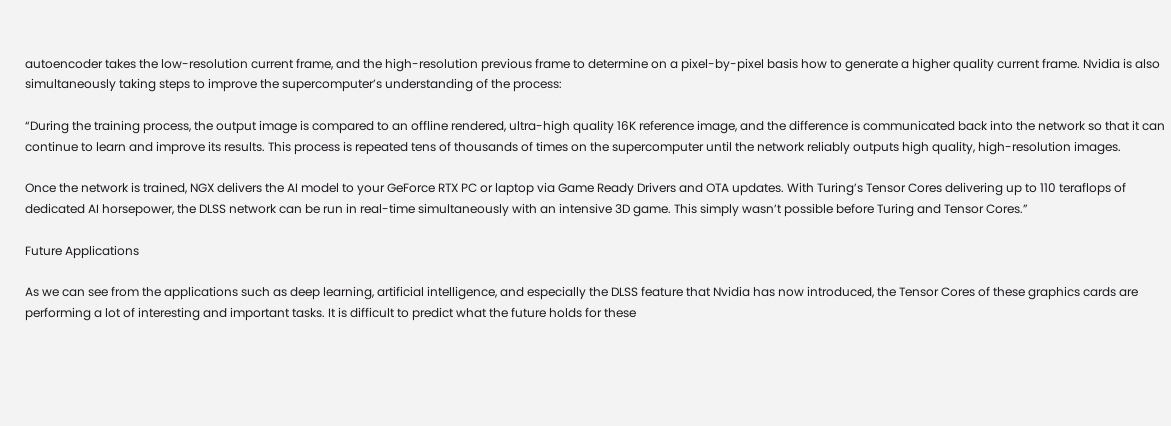autoencoder takes the low-resolution current frame, and the high-resolution previous frame to determine on a pixel-by-pixel basis how to generate a higher quality current frame. Nvidia is also simultaneously taking steps to improve the supercomputer’s understanding of the process:

“During the training process, the output image is compared to an offline rendered, ultra-high quality 16K reference image, and the difference is communicated back into the network so that it can continue to learn and improve its results. This process is repeated tens of thousands of times on the supercomputer until the network reliably outputs high quality, high-resolution images.

Once the network is trained, NGX delivers the AI model to your GeForce RTX PC or laptop via Game Ready Drivers and OTA updates. With Turing’s Tensor Cores delivering up to 110 teraflops of dedicated AI horsepower, the DLSS network can be run in real-time simultaneously with an intensive 3D game. This simply wasn’t possible before Turing and Tensor Cores.”

Future Applications

As we can see from the applications such as deep learning, artificial intelligence, and especially the DLSS feature that Nvidia has now introduced, the Tensor Cores of these graphics cards are performing a lot of interesting and important tasks. It is difficult to predict what the future holds for these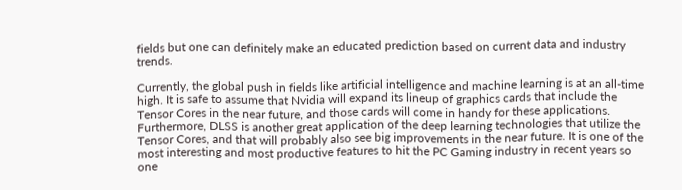fields but one can definitely make an educated prediction based on current data and industry trends.

Currently, the global push in fields like artificial intelligence and machine learning is at an all-time high. It is safe to assume that Nvidia will expand its lineup of graphics cards that include the Tensor Cores in the near future, and those cards will come in handy for these applications. Furthermore, DLSS is another great application of the deep learning technologies that utilize the Tensor Cores, and that will probably also see big improvements in the near future. It is one of the most interesting and most productive features to hit the PC Gaming industry in recent years so one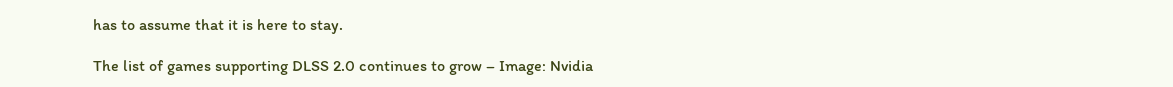has to assume that it is here to stay.

The list of games supporting DLSS 2.0 continues to grow – Image: Nvidia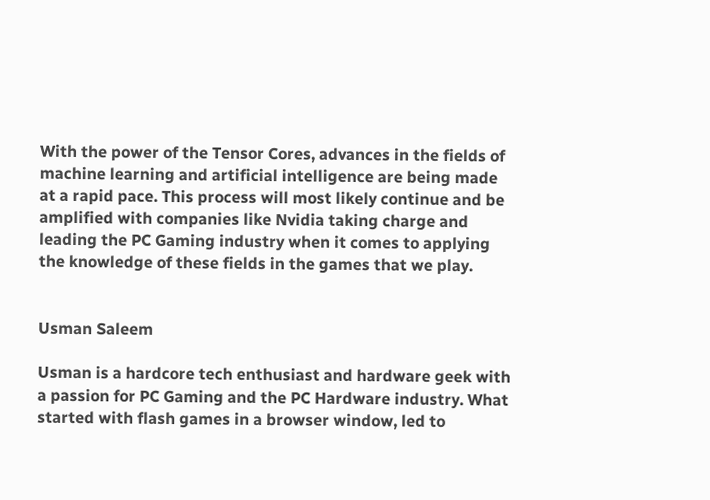With the power of the Tensor Cores, advances in the fields of machine learning and artificial intelligence are being made at a rapid pace. This process will most likely continue and be amplified with companies like Nvidia taking charge and leading the PC Gaming industry when it comes to applying the knowledge of these fields in the games that we play.


Usman Saleem

Usman is a hardcore tech enthusiast and hardware geek with a passion for PC Gaming and the PC Hardware industry. What started with flash games in a browser window, led to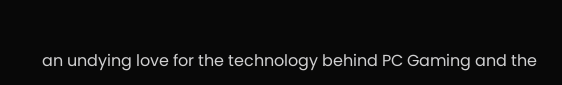an undying love for the technology behind PC Gaming and the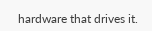hardware that drives it.